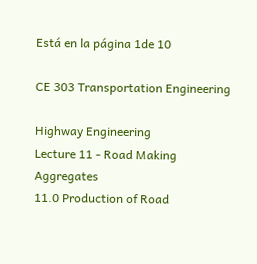Está en la página 1de 10

CE 303 Transportation Engineering

Highway Engineering
Lecture 11 - Road Making Aggregates
11.0 Production of Road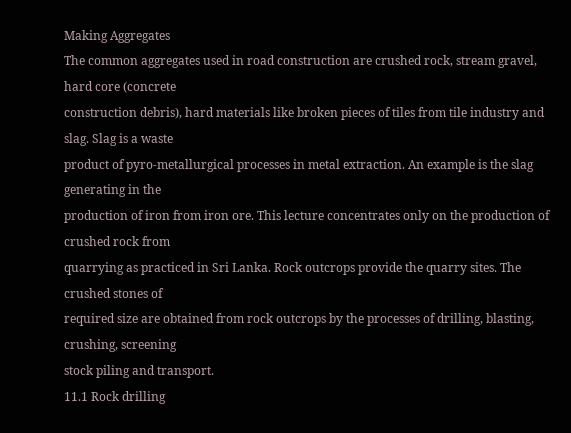Making Aggregates
The common aggregates used in road construction are crushed rock, stream gravel, hard core (concrete
construction debris), hard materials like broken pieces of tiles from tile industry and slag. Slag is a waste
product of pyro-metallurgical processes in metal extraction. An example is the slag generating in the
production of iron from iron ore. This lecture concentrates only on the production of crushed rock from
quarrying as practiced in Sri Lanka. Rock outcrops provide the quarry sites. The crushed stones of
required size are obtained from rock outcrops by the processes of drilling, blasting, crushing, screening
stock piling and transport.
11.1 Rock drilling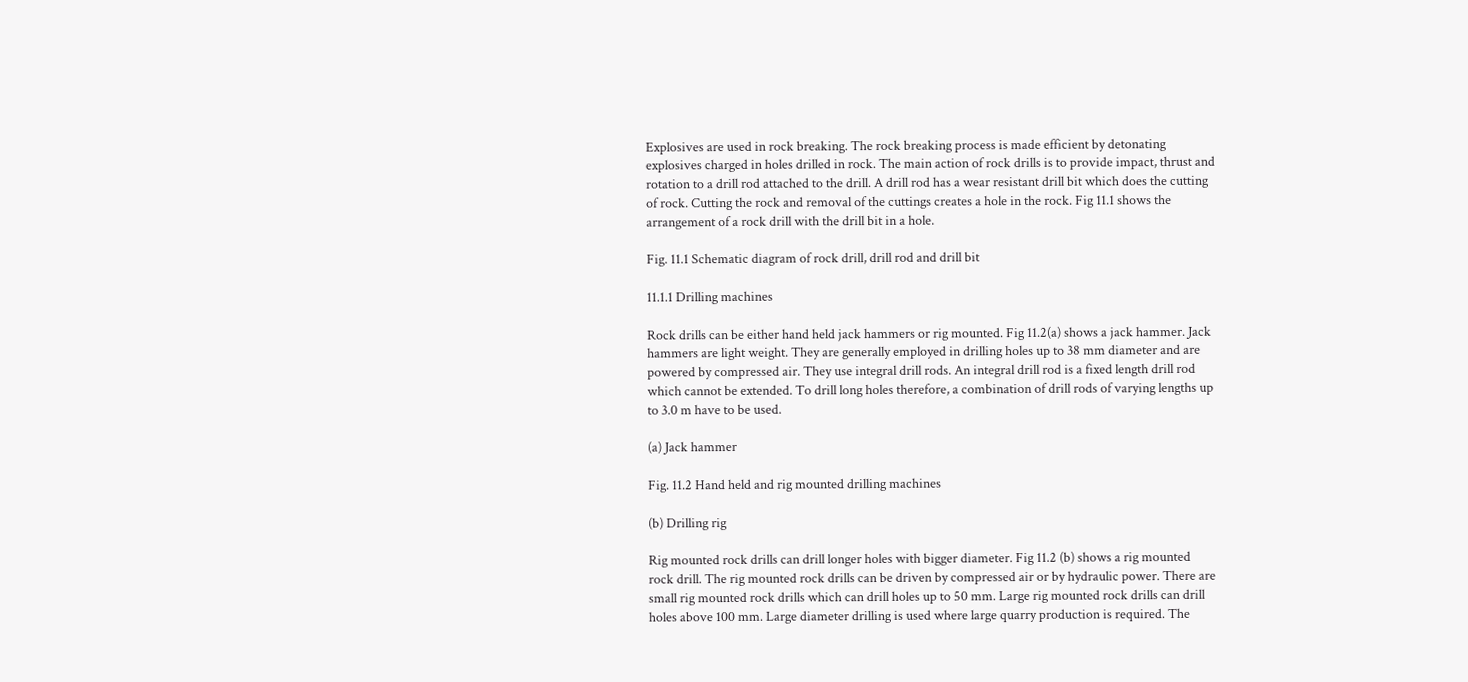Explosives are used in rock breaking. The rock breaking process is made efficient by detonating
explosives charged in holes drilled in rock. The main action of rock drills is to provide impact, thrust and
rotation to a drill rod attached to the drill. A drill rod has a wear resistant drill bit which does the cutting
of rock. Cutting the rock and removal of the cuttings creates a hole in the rock. Fig 11.1 shows the
arrangement of a rock drill with the drill bit in a hole.

Fig. 11.1 Schematic diagram of rock drill, drill rod and drill bit

11.1.1 Drilling machines

Rock drills can be either hand held jack hammers or rig mounted. Fig 11.2(a) shows a jack hammer. Jack
hammers are light weight. They are generally employed in drilling holes up to 38 mm diameter and are
powered by compressed air. They use integral drill rods. An integral drill rod is a fixed length drill rod
which cannot be extended. To drill long holes therefore, a combination of drill rods of varying lengths up
to 3.0 m have to be used.

(a) Jack hammer

Fig. 11.2 Hand held and rig mounted drilling machines

(b) Drilling rig

Rig mounted rock drills can drill longer holes with bigger diameter. Fig 11.2 (b) shows a rig mounted
rock drill. The rig mounted rock drills can be driven by compressed air or by hydraulic power. There are
small rig mounted rock drills which can drill holes up to 50 mm. Large rig mounted rock drills can drill
holes above 100 mm. Large diameter drilling is used where large quarry production is required. The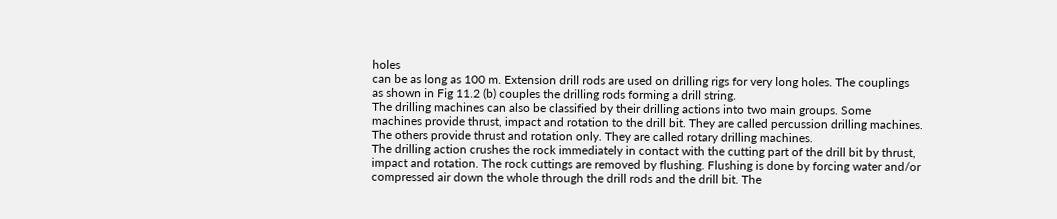holes
can be as long as 100 m. Extension drill rods are used on drilling rigs for very long holes. The couplings
as shown in Fig 11.2 (b) couples the drilling rods forming a drill string.
The drilling machines can also be classified by their drilling actions into two main groups. Some
machines provide thrust, impact and rotation to the drill bit. They are called percussion drilling machines.
The others provide thrust and rotation only. They are called rotary drilling machines.
The drilling action crushes the rock immediately in contact with the cutting part of the drill bit by thrust,
impact and rotation. The rock cuttings are removed by flushing. Flushing is done by forcing water and/or
compressed air down the whole through the drill rods and the drill bit. The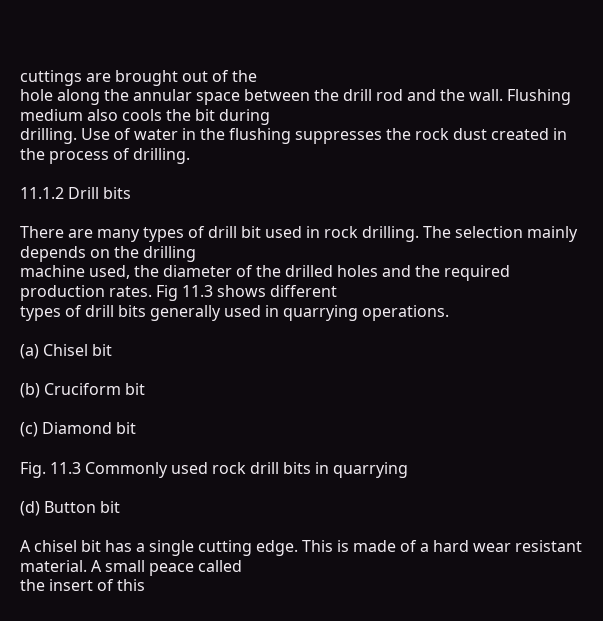cuttings are brought out of the
hole along the annular space between the drill rod and the wall. Flushing medium also cools the bit during
drilling. Use of water in the flushing suppresses the rock dust created in the process of drilling.

11.1.2 Drill bits

There are many types of drill bit used in rock drilling. The selection mainly depends on the drilling
machine used, the diameter of the drilled holes and the required production rates. Fig 11.3 shows different
types of drill bits generally used in quarrying operations.

(a) Chisel bit

(b) Cruciform bit

(c) Diamond bit

Fig. 11.3 Commonly used rock drill bits in quarrying

(d) Button bit

A chisel bit has a single cutting edge. This is made of a hard wear resistant material. A small peace called
the insert of this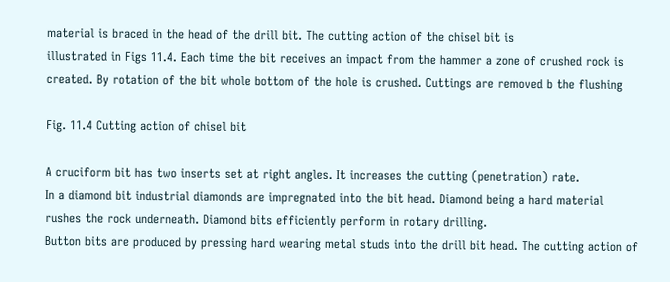material is braced in the head of the drill bit. The cutting action of the chisel bit is
illustrated in Figs 11.4. Each time the bit receives an impact from the hammer a zone of crushed rock is
created. By rotation of the bit whole bottom of the hole is crushed. Cuttings are removed b the flushing

Fig. 11.4 Cutting action of chisel bit

A cruciform bit has two inserts set at right angles. It increases the cutting (penetration) rate.
In a diamond bit industrial diamonds are impregnated into the bit head. Diamond being a hard material
rushes the rock underneath. Diamond bits efficiently perform in rotary drilling.
Button bits are produced by pressing hard wearing metal studs into the drill bit head. The cutting action of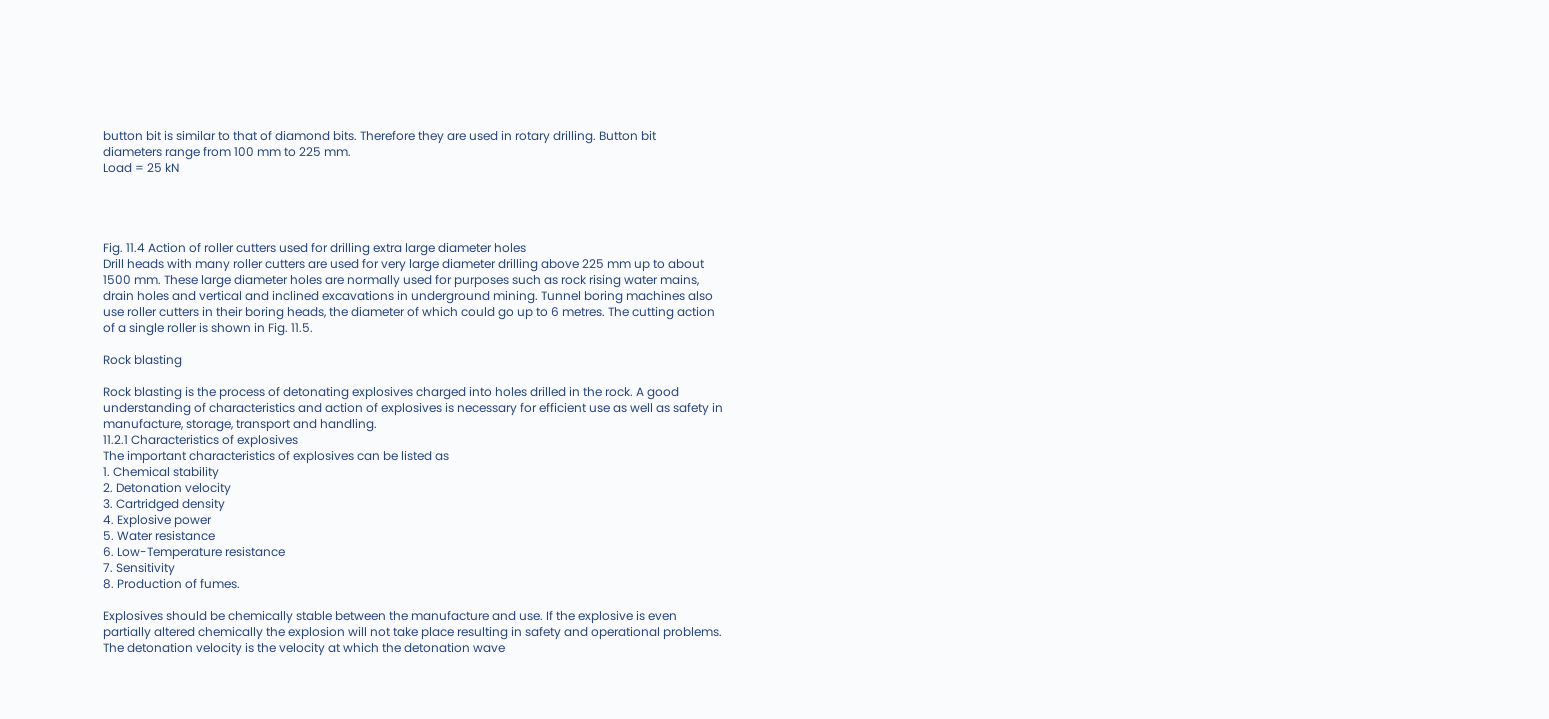button bit is similar to that of diamond bits. Therefore they are used in rotary drilling. Button bit
diameters range from 100 mm to 225 mm.
Load = 25 kN




Fig. 11.4 Action of roller cutters used for drilling extra large diameter holes
Drill heads with many roller cutters are used for very large diameter drilling above 225 mm up to about
1500 mm. These large diameter holes are normally used for purposes such as rock rising water mains,
drain holes and vertical and inclined excavations in underground mining. Tunnel boring machines also
use roller cutters in their boring heads, the diameter of which could go up to 6 metres. The cutting action
of a single roller is shown in Fig. 11.5.

Rock blasting

Rock blasting is the process of detonating explosives charged into holes drilled in the rock. A good
understanding of characteristics and action of explosives is necessary for efficient use as well as safety in
manufacture, storage, transport and handling.
11.2.1 Characteristics of explosives
The important characteristics of explosives can be listed as
1. Chemical stability
2. Detonation velocity
3. Cartridged density
4. Explosive power
5. Water resistance
6. Low-Temperature resistance
7. Sensitivity
8. Production of fumes.

Explosives should be chemically stable between the manufacture and use. If the explosive is even
partially altered chemically the explosion will not take place resulting in safety and operational problems.
The detonation velocity is the velocity at which the detonation wave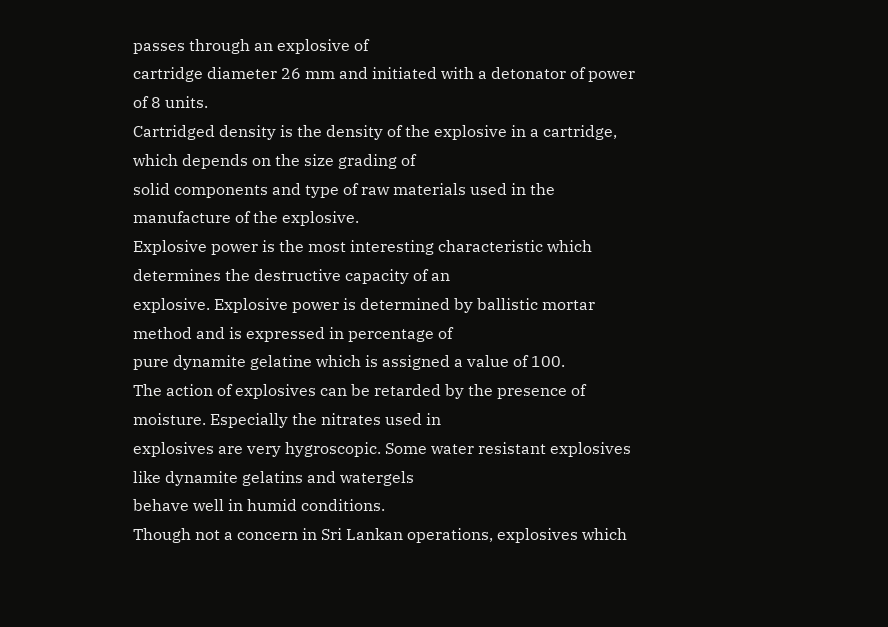passes through an explosive of
cartridge diameter 26 mm and initiated with a detonator of power of 8 units.
Cartridged density is the density of the explosive in a cartridge, which depends on the size grading of
solid components and type of raw materials used in the manufacture of the explosive.
Explosive power is the most interesting characteristic which determines the destructive capacity of an
explosive. Explosive power is determined by ballistic mortar method and is expressed in percentage of
pure dynamite gelatine which is assigned a value of 100.
The action of explosives can be retarded by the presence of moisture. Especially the nitrates used in
explosives are very hygroscopic. Some water resistant explosives like dynamite gelatins and watergels
behave well in humid conditions.
Though not a concern in Sri Lankan operations, explosives which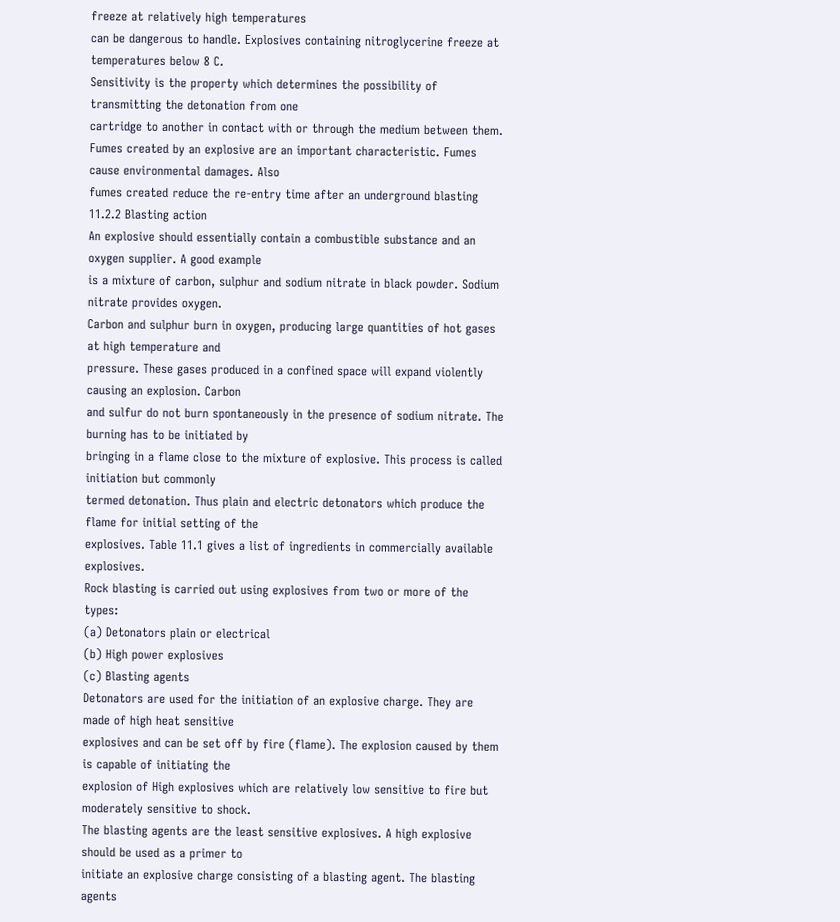freeze at relatively high temperatures
can be dangerous to handle. Explosives containing nitroglycerine freeze at temperatures below 8 C.
Sensitivity is the property which determines the possibility of transmitting the detonation from one
cartridge to another in contact with or through the medium between them.
Fumes created by an explosive are an important characteristic. Fumes cause environmental damages. Also
fumes created reduce the re-entry time after an underground blasting
11.2.2 Blasting action
An explosive should essentially contain a combustible substance and an oxygen supplier. A good example
is a mixture of carbon, sulphur and sodium nitrate in black powder. Sodium nitrate provides oxygen.
Carbon and sulphur burn in oxygen, producing large quantities of hot gases at high temperature and
pressure. These gases produced in a confined space will expand violently causing an explosion. Carbon
and sulfur do not burn spontaneously in the presence of sodium nitrate. The burning has to be initiated by
bringing in a flame close to the mixture of explosive. This process is called initiation but commonly
termed detonation. Thus plain and electric detonators which produce the flame for initial setting of the
explosives. Table 11.1 gives a list of ingredients in commercially available explosives.
Rock blasting is carried out using explosives from two or more of the types:
(a) Detonators plain or electrical
(b) High power explosives
(c) Blasting agents
Detonators are used for the initiation of an explosive charge. They are made of high heat sensitive
explosives and can be set off by fire (flame). The explosion caused by them is capable of initiating the
explosion of High explosives which are relatively low sensitive to fire but moderately sensitive to shock.
The blasting agents are the least sensitive explosives. A high explosive should be used as a primer to
initiate an explosive charge consisting of a blasting agent. The blasting agents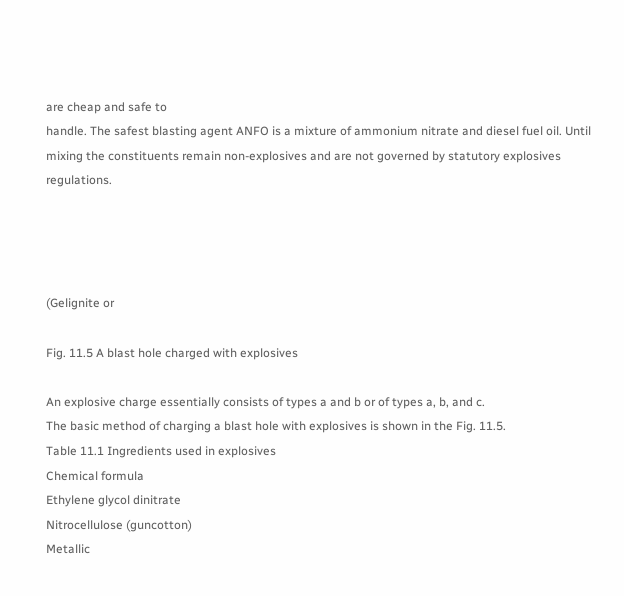are cheap and safe to
handle. The safest blasting agent ANFO is a mixture of ammonium nitrate and diesel fuel oil. Until
mixing the constituents remain non-explosives and are not governed by statutory explosives regulations.




(Gelignite or

Fig. 11.5 A blast hole charged with explosives

An explosive charge essentially consists of types a and b or of types a, b, and c.
The basic method of charging a blast hole with explosives is shown in the Fig. 11.5.
Table 11.1 Ingredients used in explosives
Chemical formula
Ethylene glycol dinitrate
Nitrocellulose (guncotton)
Metallic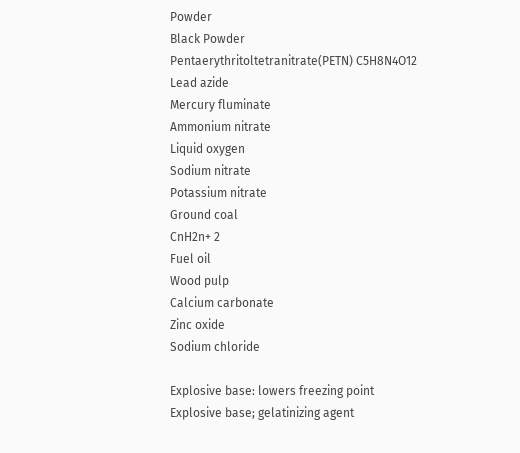Powder
Black Powder
Pentaerythritoltetranitrate(PETN) C5H8N4O12
Lead azide
Mercury fluminate
Ammonium nitrate
Liquid oxygen
Sodium nitrate
Potassium nitrate
Ground coal
CnH2n+ 2
Fuel oil
Wood pulp
Calcium carbonate
Zinc oxide
Sodium chloride

Explosive base: lowers freezing point
Explosive base; gelatinizing agent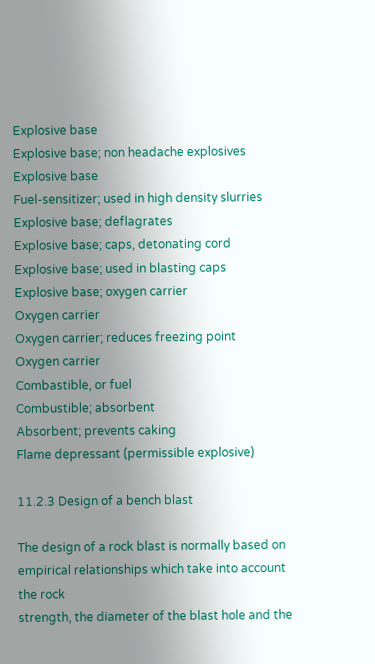Explosive base
Explosive base; non headache explosives
Explosive base
Fuel-sensitizer; used in high density slurries
Explosive base; deflagrates
Explosive base; caps, detonating cord
Explosive base; used in blasting caps
Explosive base; oxygen carrier
Oxygen carrier
Oxygen carrier; reduces freezing point
Oxygen carrier
Combastible, or fuel
Combustible; absorbent
Absorbent; prevents caking
Flame depressant (permissible explosive)

11.2.3 Design of a bench blast

The design of a rock blast is normally based on empirical relationships which take into account the rock
strength, the diameter of the blast hole and the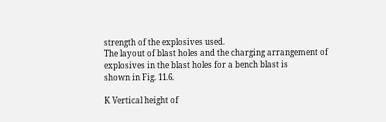strength of the explosives used.
The layout of blast holes and the charging arrangement of explosives in the blast holes for a bench blast is
shown in Fig. 11.6.

K Vertical height of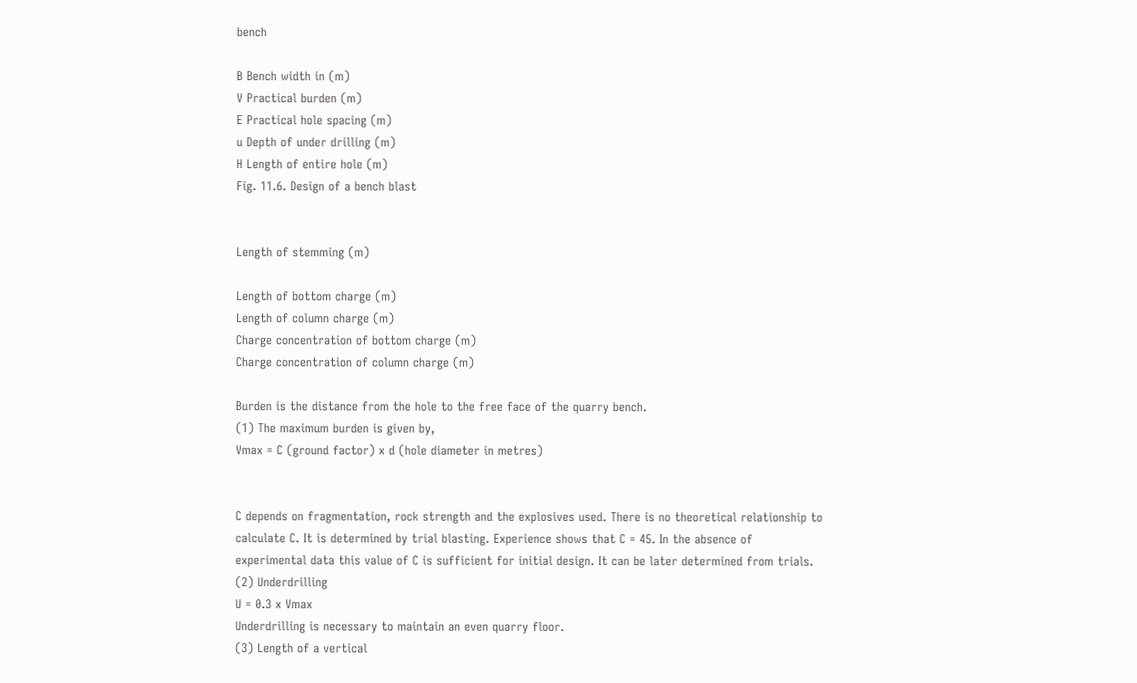bench

B Bench width in (m)
V Practical burden (m)
E Practical hole spacing (m)
u Depth of under drilling (m)
H Length of entire hole (m)
Fig. 11.6. Design of a bench blast


Length of stemming (m)

Length of bottom charge (m)
Length of column charge (m)
Charge concentration of bottom charge (m)
Charge concentration of column charge (m)

Burden is the distance from the hole to the free face of the quarry bench.
(1) The maximum burden is given by,
Vmax = C (ground factor) x d (hole diameter in metres)


C depends on fragmentation, rock strength and the explosives used. There is no theoretical relationship to
calculate C. It is determined by trial blasting. Experience shows that C = 45. In the absence of
experimental data this value of C is sufficient for initial design. It can be later determined from trials.
(2) Underdrilling
U = 0.3 x Vmax
Underdrilling is necessary to maintain an even quarry floor.
(3) Length of a vertical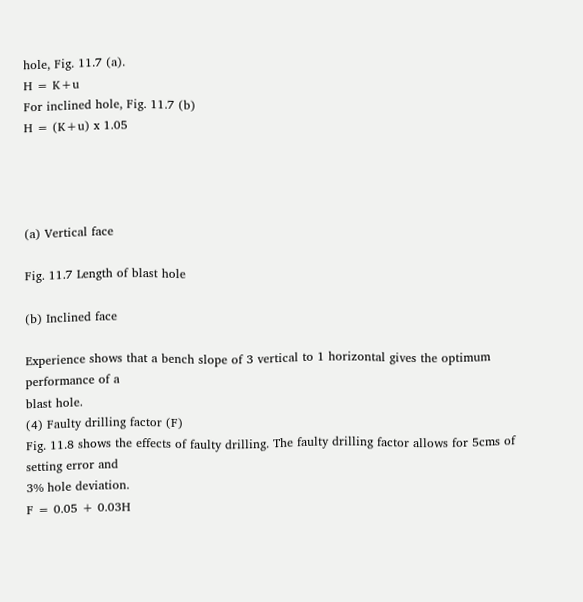hole, Fig. 11.7 (a).
H = K+u
For inclined hole, Fig. 11.7 (b)
H = (K+u) x 1.05




(a) Vertical face

Fig. 11.7 Length of blast hole

(b) Inclined face

Experience shows that a bench slope of 3 vertical to 1 horizontal gives the optimum performance of a
blast hole.
(4) Faulty drilling factor (F)
Fig. 11.8 shows the effects of faulty drilling. The faulty drilling factor allows for 5cms of setting error and
3% hole deviation.
F = 0.05 + 0.03H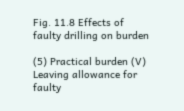Fig. 11.8 Effects of faulty drilling on burden

(5) Practical burden (V)
Leaving allowance for faulty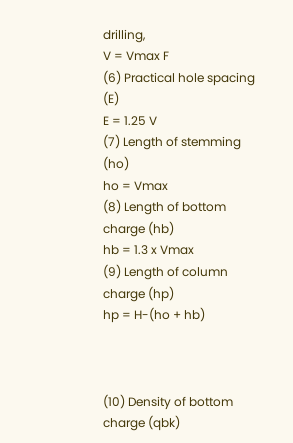drilling,
V = Vmax F
(6) Practical hole spacing (E)
E = 1.25 V
(7) Length of stemming (ho)
ho = Vmax
(8) Length of bottom charge (hb)
hb = 1.3 x Vmax
(9) Length of column charge (hp)
hp = H-(ho + hb)



(10) Density of bottom charge (qbk)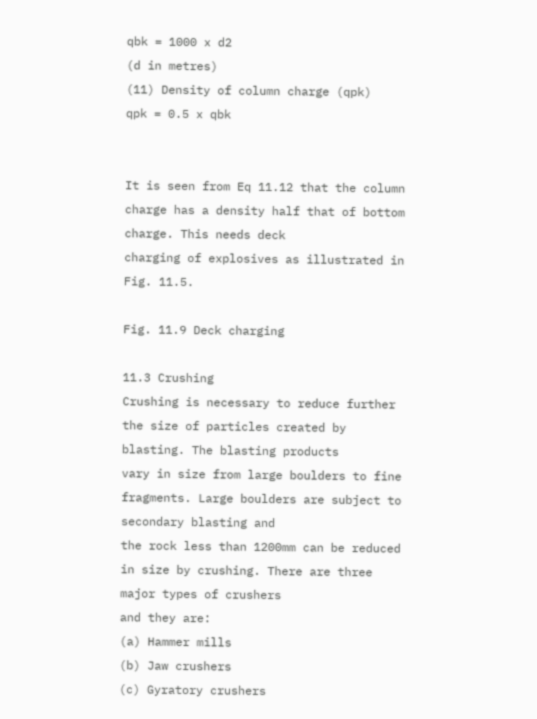qbk = 1000 x d2
(d in metres)
(11) Density of column charge (qpk)
qpk = 0.5 x qbk


It is seen from Eq 11.12 that the column charge has a density half that of bottom charge. This needs deck
charging of explosives as illustrated in Fig. 11.5.

Fig. 11.9 Deck charging

11.3 Crushing
Crushing is necessary to reduce further the size of particles created by blasting. The blasting products
vary in size from large boulders to fine fragments. Large boulders are subject to secondary blasting and
the rock less than 1200mm can be reduced in size by crushing. There are three major types of crushers
and they are:
(a) Hammer mills
(b) Jaw crushers
(c) Gyratory crushers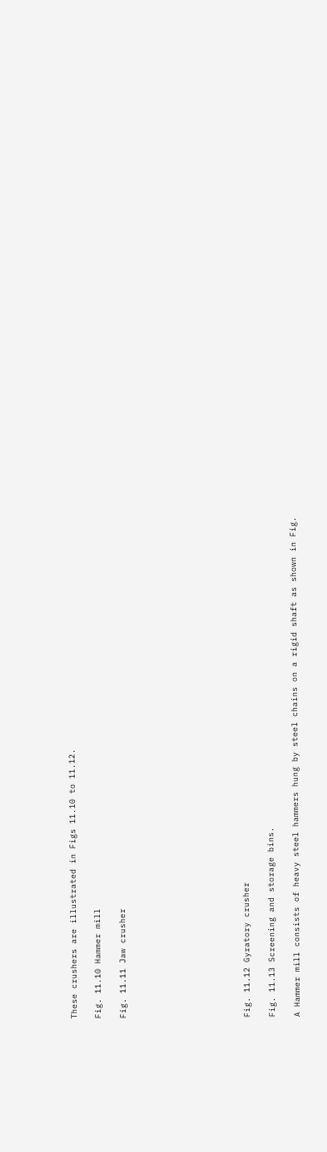These crushers are illustrated in Figs 11.10 to 11.12.

Fig. 11.10 Hammer mill

Fig. 11.11 Jaw crusher









Fig. 11.12 Gyratory crusher

Fig. 11.13 Screening and storage bins.

A Hammer mill consists of heavy steel hammers hung by steel chains on a rigid shaft as shown in Fig.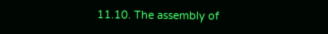11.10. The assembly of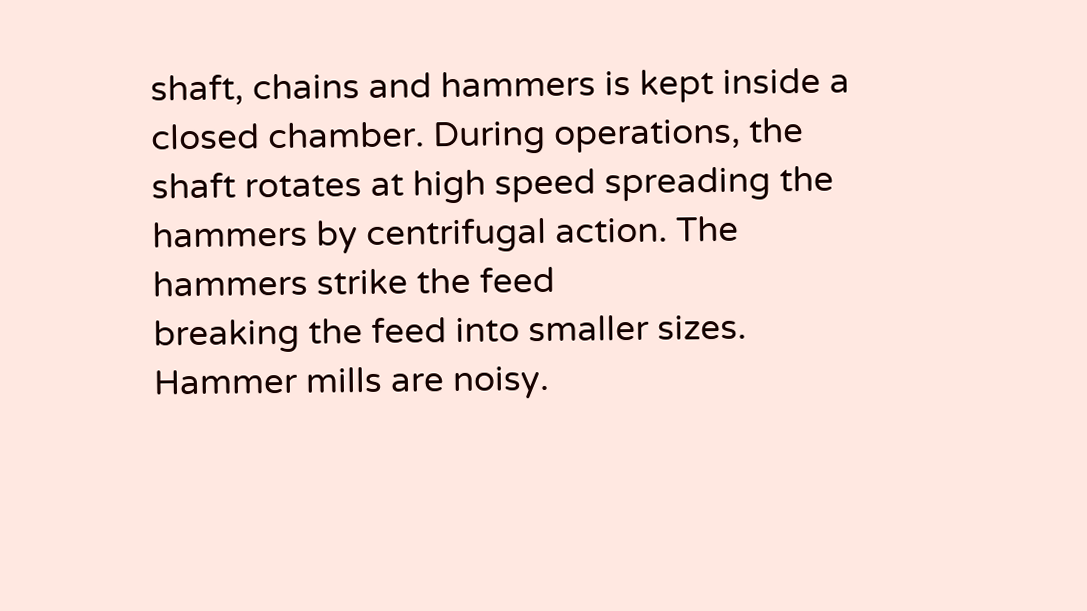shaft, chains and hammers is kept inside a closed chamber. During operations, the
shaft rotates at high speed spreading the hammers by centrifugal action. The hammers strike the feed
breaking the feed into smaller sizes.
Hammer mills are noisy.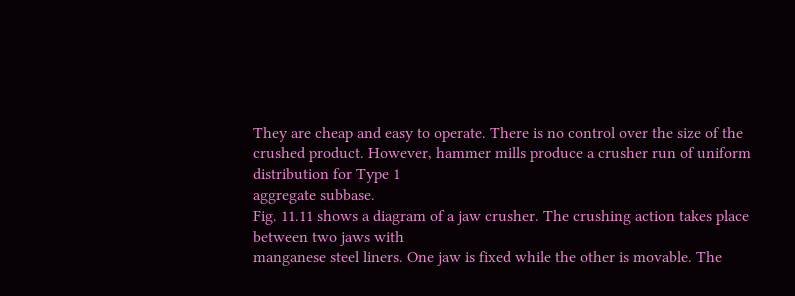They are cheap and easy to operate. There is no control over the size of the
crushed product. However, hammer mills produce a crusher run of uniform distribution for Type 1
aggregate subbase.
Fig. 11.11 shows a diagram of a jaw crusher. The crushing action takes place between two jaws with
manganese steel liners. One jaw is fixed while the other is movable. The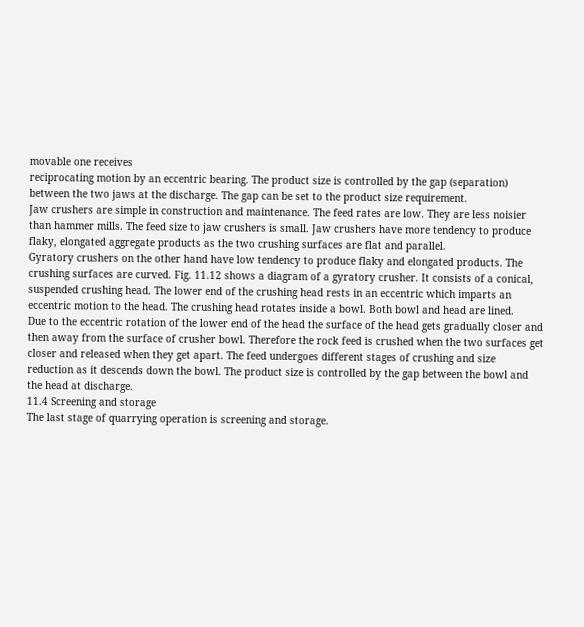movable one receives
reciprocating motion by an eccentric bearing. The product size is controlled by the gap (separation)
between the two jaws at the discharge. The gap can be set to the product size requirement.
Jaw crushers are simple in construction and maintenance. The feed rates are low. They are less noisier
than hammer mills. The feed size to jaw crushers is small. Jaw crushers have more tendency to produce
flaky, elongated aggregate products as the two crushing surfaces are flat and parallel.
Gyratory crushers on the other hand have low tendency to produce flaky and elongated products. The
crushing surfaces are curved. Fig. 11.12 shows a diagram of a gyratory crusher. It consists of a conical,
suspended crushing head. The lower end of the crushing head rests in an eccentric which imparts an
eccentric motion to the head. The crushing head rotates inside a bowl. Both bowl and head are lined.
Due to the eccentric rotation of the lower end of the head the surface of the head gets gradually closer and
then away from the surface of crusher bowl. Therefore the rock feed is crushed when the two surfaces get
closer and released when they get apart. The feed undergoes different stages of crushing and size
reduction as it descends down the bowl. The product size is controlled by the gap between the bowl and
the head at discharge.
11.4 Screening and storage
The last stage of quarrying operation is screening and storage.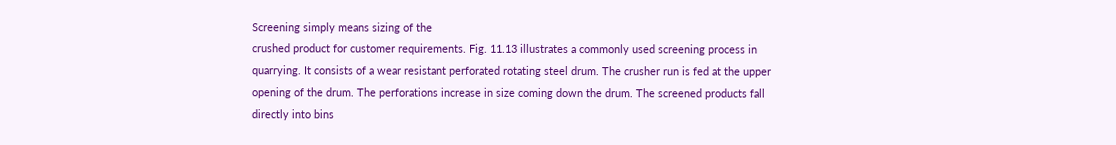Screening simply means sizing of the
crushed product for customer requirements. Fig. 11.13 illustrates a commonly used screening process in
quarrying. It consists of a wear resistant perforated rotating steel drum. The crusher run is fed at the upper
opening of the drum. The perforations increase in size coming down the drum. The screened products fall
directly into bins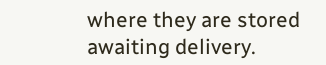where they are stored awaiting delivery.